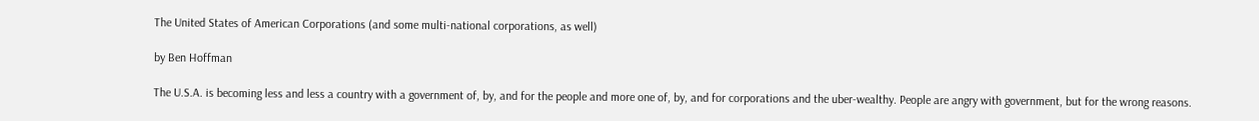The United States of American Corporations (and some multi-national corporations, as well)

by Ben Hoffman

The U.S.A. is becoming less and less a country with a government of, by, and for the people and more one of, by, and for corporations and the uber-wealthy. People are angry with government, but for the wrong reasons.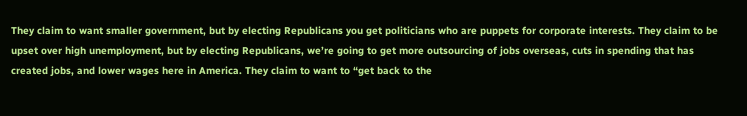They claim to want smaller government, but by electing Republicans you get politicians who are puppets for corporate interests. They claim to be upset over high unemployment, but by electing Republicans, we’re going to get more outsourcing of jobs overseas, cuts in spending that has created jobs, and lower wages here in America. They claim to want to “get back to the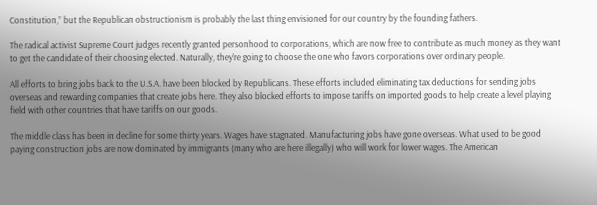Constitution,” but the Republican obstructionism is probably the last thing envisioned for our country by the founding fathers.

The radical activist Supreme Court judges recently granted personhood to corporations, which are now free to contribute as much money as they want to get the candidate of their choosing elected. Naturally, they’re going to choose the one who favors corporations over ordinary people.

All efforts to bring jobs back to the U.S.A. have been blocked by Republicans. These efforts included eliminating tax deductions for sending jobs overseas and rewarding companies that create jobs here. They also blocked efforts to impose tariffs on imported goods to help create a level playing field with other countries that have tariffs on our goods.

The middle class has been in decline for some thirty years. Wages have stagnated. Manufacturing jobs have gone overseas. What used to be good paying construction jobs are now dominated by immigrants (many who are here illegally) who will work for lower wages. The American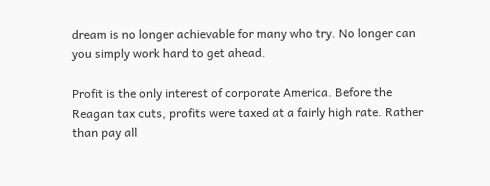dream is no longer achievable for many who try. No longer can you simply work hard to get ahead.

Profit is the only interest of corporate America. Before the Reagan tax cuts, profits were taxed at a fairly high rate. Rather than pay all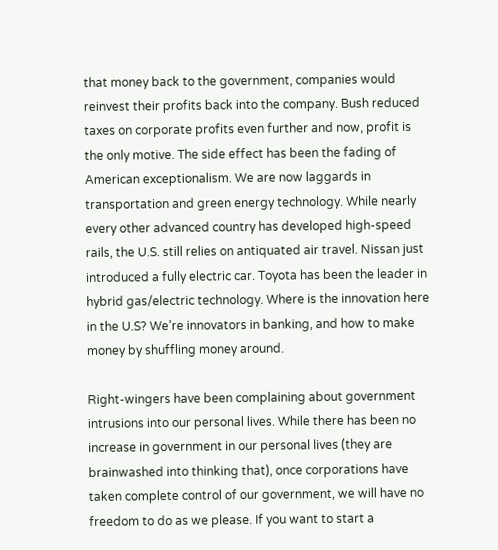that money back to the government, companies would reinvest their profits back into the company. Bush reduced taxes on corporate profits even further and now, profit is the only motive. The side effect has been the fading of American exceptionalism. We are now laggards in transportation and green energy technology. While nearly every other advanced country has developed high-speed rails, the U.S. still relies on antiquated air travel. Nissan just introduced a fully electric car. Toyota has been the leader in hybrid gas/electric technology. Where is the innovation here in the U.S? We’re innovators in banking, and how to make money by shuffling money around.

Right-wingers have been complaining about government intrusions into our personal lives. While there has been no increase in government in our personal lives (they are brainwashed into thinking that), once corporations have taken complete control of our government, we will have no freedom to do as we please. If you want to start a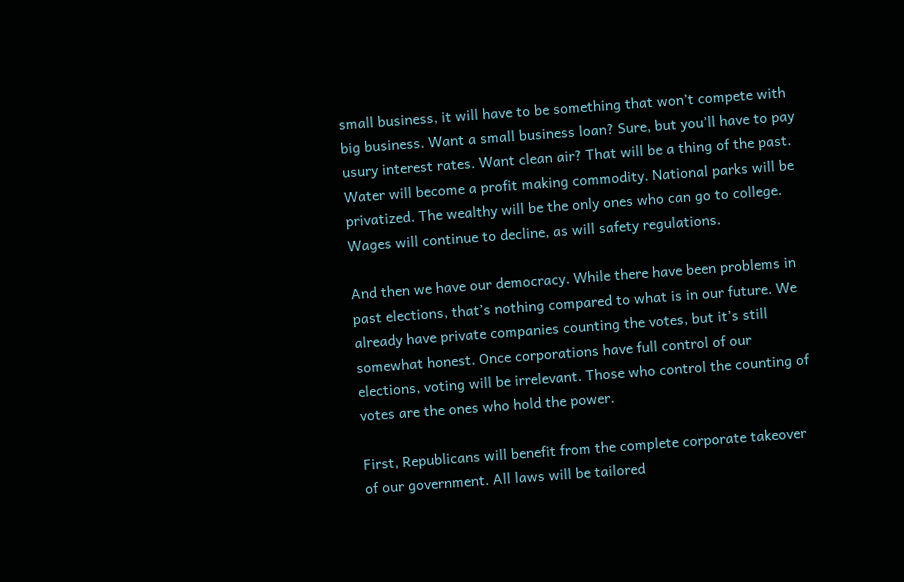small business, it will have to be something that won’t compete with big business. Want a small business loan? Sure, but you’ll have to pay usury interest rates. Want clean air? That will be a thing of the past. Water will become a profit making commodity. National parks will be privatized. The wealthy will be the only ones who can go to college. Wages will continue to decline, as will safety regulations.

And then we have our democracy. While there have been problems in past elections, that’s nothing compared to what is in our future. We already have private companies counting the votes, but it’s still somewhat honest. Once corporations have full control of our elections, voting will be irrelevant. Those who control the counting of votes are the ones who hold the power.

First, Republicans will benefit from the complete corporate takeover of our government. All laws will be tailored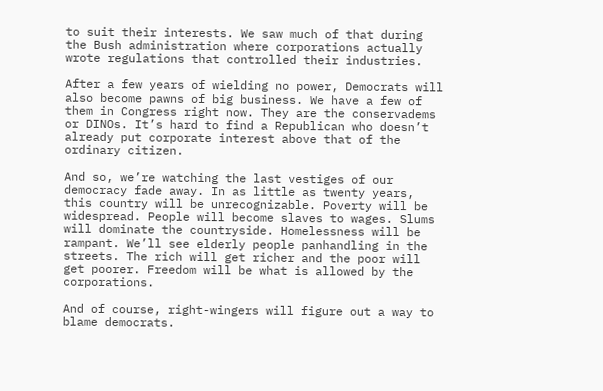to suit their interests. We saw much of that during the Bush administration where corporations actually wrote regulations that controlled their industries.

After a few years of wielding no power, Democrats will also become pawns of big business. We have a few of them in Congress right now. They are the conservadems or DINOs. It’s hard to find a Republican who doesn’t already put corporate interest above that of the ordinary citizen.

And so, we’re watching the last vestiges of our democracy fade away. In as little as twenty years, this country will be unrecognizable. Poverty will be widespread. People will become slaves to wages. Slums will dominate the countryside. Homelessness will be rampant. We’ll see elderly people panhandling in the streets. The rich will get richer and the poor will get poorer. Freedom will be what is allowed by the corporations.

And of course, right-wingers will figure out a way to blame democrats.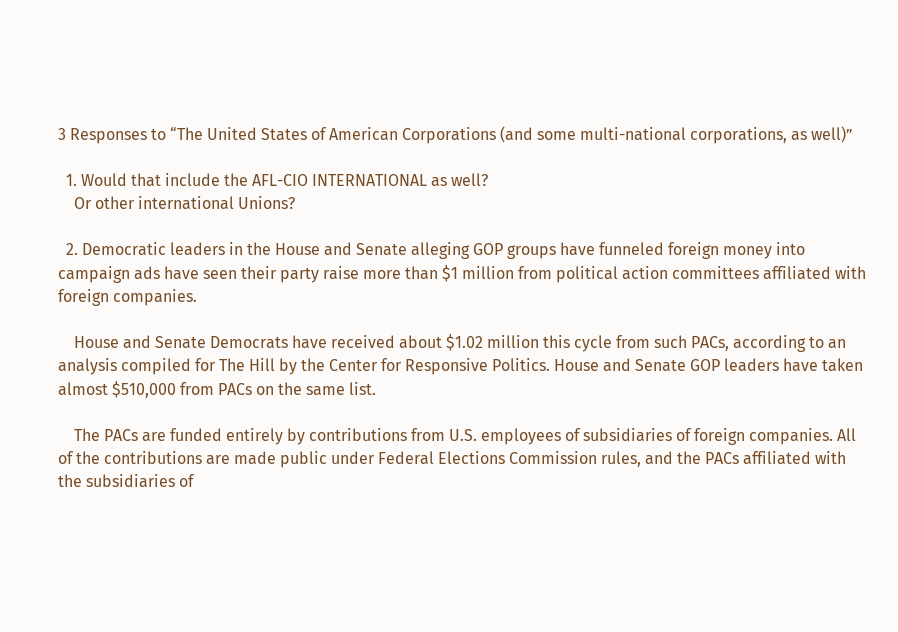3 Responses to “The United States of American Corporations (and some multi-national corporations, as well)”

  1. Would that include the AFL-CIO INTERNATIONAL as well?
    Or other international Unions?

  2. Democratic leaders in the House and Senate alleging GOP groups have funneled foreign money into campaign ads have seen their party raise more than $1 million from political action committees affiliated with foreign companies.

    House and Senate Democrats have received about $1.02 million this cycle from such PACs, according to an analysis compiled for The Hill by the Center for Responsive Politics. House and Senate GOP leaders have taken almost $510,000 from PACs on the same list.

    The PACs are funded entirely by contributions from U.S. employees of subsidiaries of foreign companies. All of the contributions are made public under Federal Elections Commission rules, and the PACs affiliated with the subsidiaries of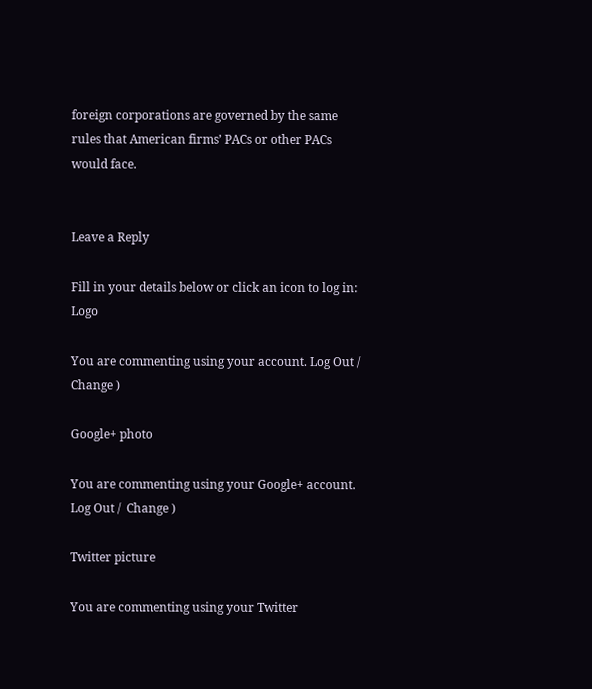foreign corporations are governed by the same rules that American firms’ PACs or other PACs would face.


Leave a Reply

Fill in your details below or click an icon to log in: Logo

You are commenting using your account. Log Out /  Change )

Google+ photo

You are commenting using your Google+ account. Log Out /  Change )

Twitter picture

You are commenting using your Twitter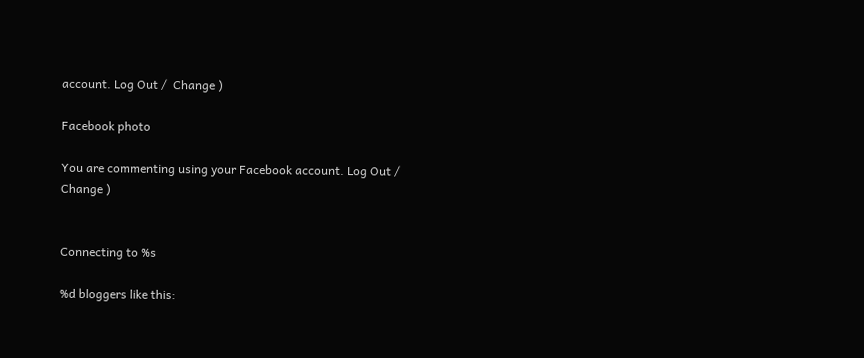account. Log Out /  Change )

Facebook photo

You are commenting using your Facebook account. Log Out /  Change )


Connecting to %s

%d bloggers like this: